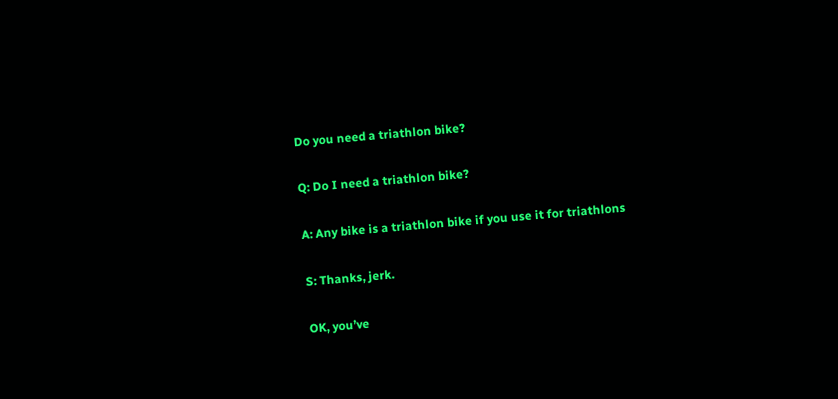Do you need a triathlon bike?

Q: Do I need a triathlon bike?

A: Any bike is a triathlon bike if you use it for triathlons

S: Thanks, jerk.

OK, you’ve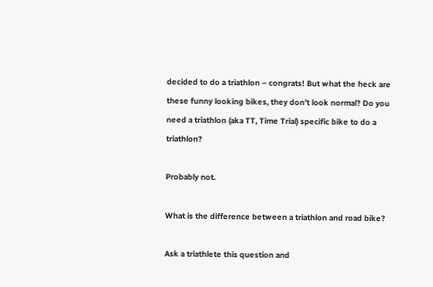decided to do a triathlon – congrats! But what the heck are these funny looking bikes, they don’t look normal? Do you need a triathlon (aka TT, Time Trial) specific bike to do a triathlon?

Probably not.

What is the difference between a triathlon and road bike?

Ask a triathlete this question and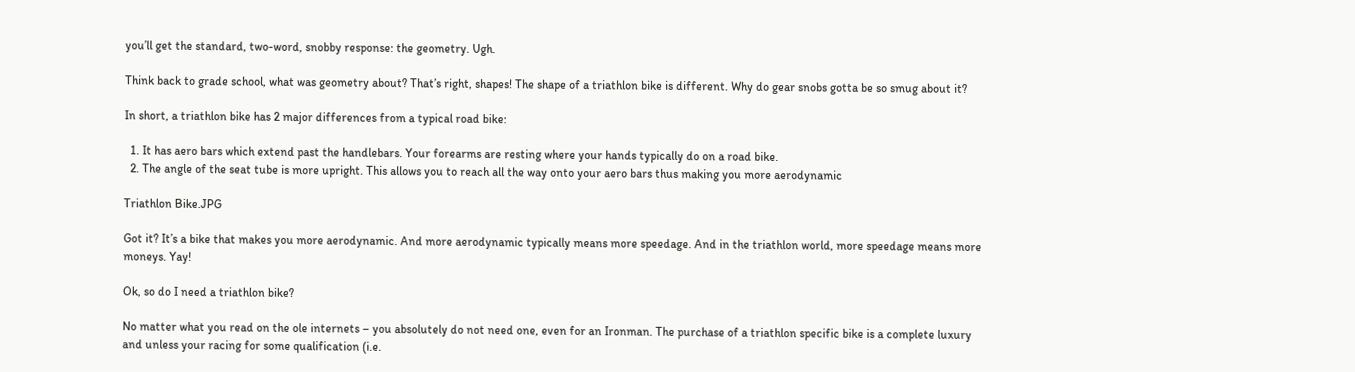you’ll get the standard, two-word, snobby response: the geometry. Ugh.

Think back to grade school, what was geometry about? That’s right, shapes! The shape of a triathlon bike is different. Why do gear snobs gotta be so smug about it?

In short, a triathlon bike has 2 major differences from a typical road bike:

  1. It has aero bars which extend past the handlebars. Your forearms are resting where your hands typically do on a road bike.
  2. The angle of the seat tube is more upright. This allows you to reach all the way onto your aero bars thus making you more aerodynamic

Triathlon Bike.JPG

Got it? It’s a bike that makes you more aerodynamic. And more aerodynamic typically means more speedage. And in the triathlon world, more speedage means more moneys. Yay!

Ok, so do I need a triathlon bike?

No matter what you read on the ole internets – you absolutely do not need one, even for an Ironman. The purchase of a triathlon specific bike is a complete luxury and unless your racing for some qualification (i.e.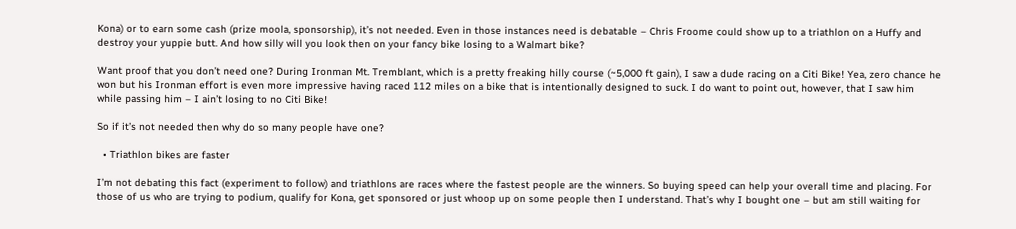Kona) or to earn some cash (prize moola, sponsorship), it’s not needed. Even in those instances need is debatable – Chris Froome could show up to a triathlon on a Huffy and destroy your yuppie butt. And how silly will you look then on your fancy bike losing to a Walmart bike?

Want proof that you don’t need one? During Ironman Mt. Tremblant, which is a pretty freaking hilly course (~5,000 ft gain), I saw a dude racing on a Citi Bike! Yea, zero chance he won but his Ironman effort is even more impressive having raced 112 miles on a bike that is intentionally designed to suck. I do want to point out, however, that I saw him while passing him – I ain’t losing to no Citi Bike!

So if it’s not needed then why do so many people have one?

  • Triathlon bikes are faster

I’m not debating this fact (experiment to follow) and triathlons are races where the fastest people are the winners. So buying speed can help your overall time and placing. For those of us who are trying to podium, qualify for Kona, get sponsored or just whoop up on some people then I understand. That’s why I bought one – but am still waiting for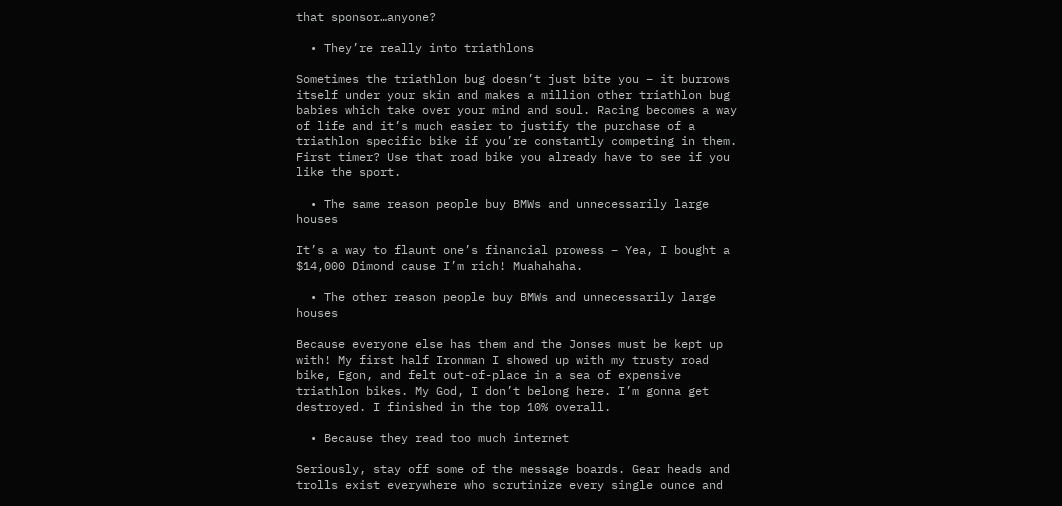that sponsor…anyone?

  • They’re really into triathlons

Sometimes the triathlon bug doesn’t just bite you – it burrows itself under your skin and makes a million other triathlon bug babies which take over your mind and soul. Racing becomes a way of life and it’s much easier to justify the purchase of a triathlon specific bike if you’re constantly competing in them. First timer? Use that road bike you already have to see if you like the sport.

  • The same reason people buy BMWs and unnecessarily large houses

It’s a way to flaunt one’s financial prowess – Yea, I bought a $14,000 Dimond cause I’m rich! Muahahaha.

  • The other reason people buy BMWs and unnecessarily large houses

Because everyone else has them and the Jonses must be kept up with! My first half Ironman I showed up with my trusty road bike, Egon, and felt out-of-place in a sea of expensive triathlon bikes. My God, I don’t belong here. I’m gonna get destroyed. I finished in the top 10% overall.

  • Because they read too much internet

Seriously, stay off some of the message boards. Gear heads and trolls exist everywhere who scrutinize every single ounce and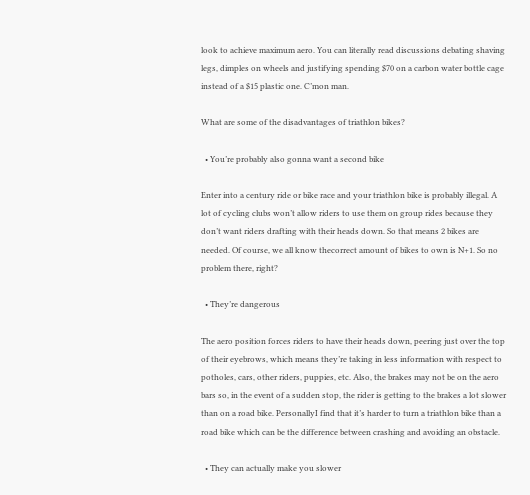look to achieve maximum aero. You can literally read discussions debating shaving legs, dimples on wheels and justifying spending $70 on a carbon water bottle cage instead of a $15 plastic one. C’mon man.

What are some of the disadvantages of triathlon bikes?

  • You’re probably also gonna want a second bike

Enter into a century ride or bike race and your triathlon bike is probably illegal. A lot of cycling clubs won’t allow riders to use them on group rides because they don’t want riders drafting with their heads down. So that means 2 bikes are needed. Of course, we all know thecorrect amount of bikes to own is N+1. So no problem there, right?

  • They’re dangerous

The aero position forces riders to have their heads down, peering just over the top of their eyebrows, which means they’re taking in less information with respect to potholes, cars, other riders, puppies, etc. Also, the brakes may not be on the aero bars so, in the event of a sudden stop, the rider is getting to the brakes a lot slower than on a road bike. PersonallyI find that it’s harder to turn a triathlon bike than a road bike which can be the difference between crashing and avoiding an obstacle.

  • They can actually make you slower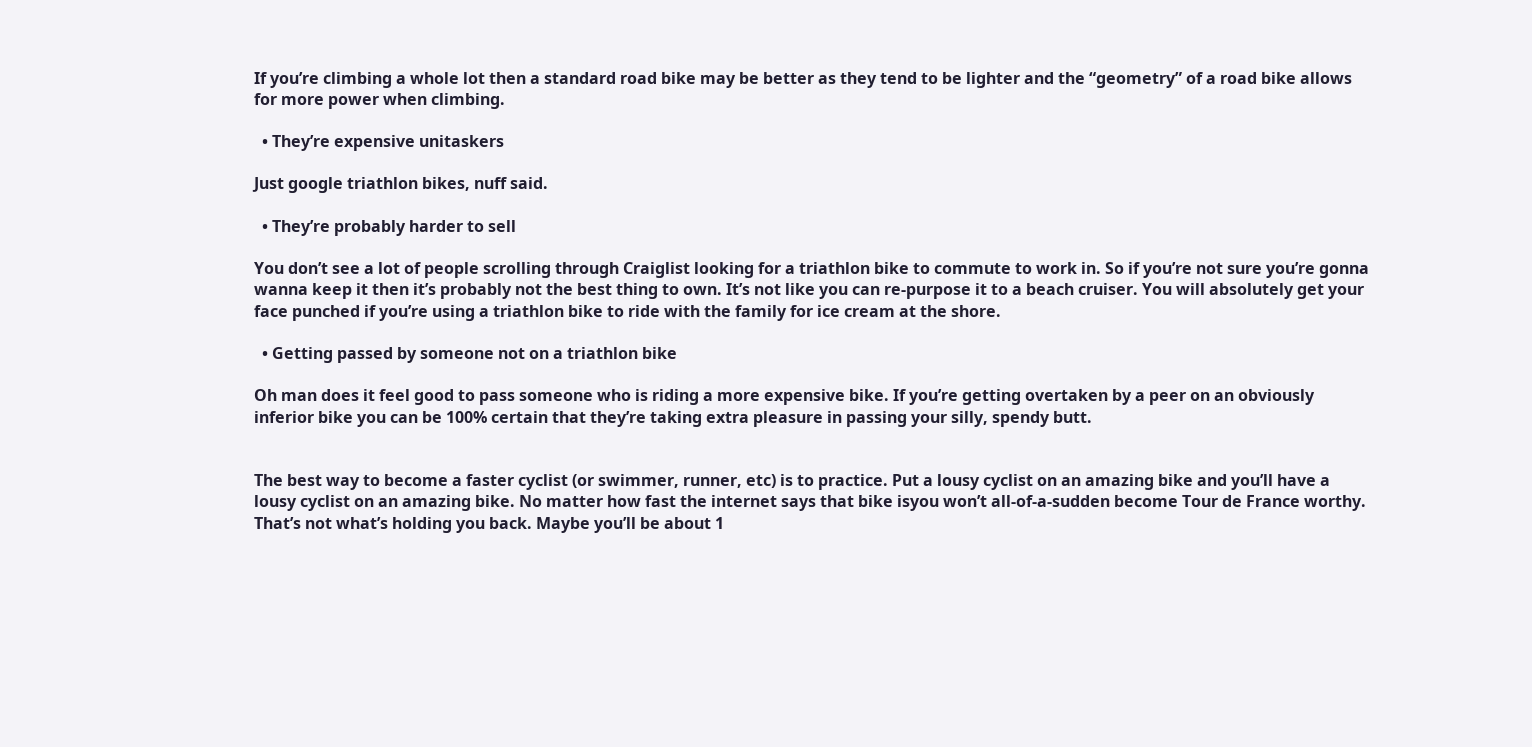If you’re climbing a whole lot then a standard road bike may be better as they tend to be lighter and the “geometry” of a road bike allows for more power when climbing.

  • They’re expensive unitaskers

Just google triathlon bikes, nuff said.

  • They’re probably harder to sell

You don’t see a lot of people scrolling through Craiglist looking for a triathlon bike to commute to work in. So if you’re not sure you’re gonna wanna keep it then it’s probably not the best thing to own. It’s not like you can re-purpose it to a beach cruiser. You will absolutely get your face punched if you’re using a triathlon bike to ride with the family for ice cream at the shore.

  • Getting passed by someone not on a triathlon bike

Oh man does it feel good to pass someone who is riding a more expensive bike. If you’re getting overtaken by a peer on an obviously inferior bike you can be 100% certain that they’re taking extra pleasure in passing your silly, spendy butt.


The best way to become a faster cyclist (or swimmer, runner, etc) is to practice. Put a lousy cyclist on an amazing bike and you’ll have a lousy cyclist on an amazing bike. No matter how fast the internet says that bike isyou won’t all-of-a-sudden become Tour de France worthy. That’s not what’s holding you back. Maybe you’ll be about 1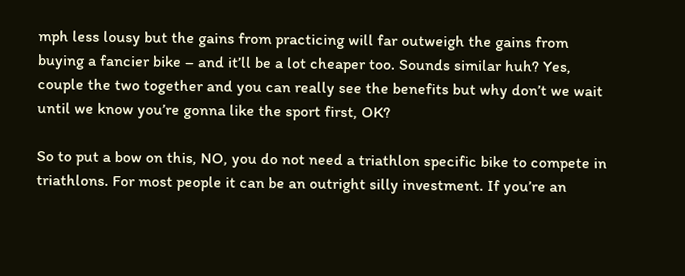mph less lousy but the gains from practicing will far outweigh the gains from buying a fancier bike – and it’ll be a lot cheaper too. Sounds similar huh? Yes, couple the two together and you can really see the benefits but why don’t we wait until we know you’re gonna like the sport first, OK?

So to put a bow on this, NO, you do not need a triathlon specific bike to compete in triathlons. For most people it can be an outright silly investment. If you’re an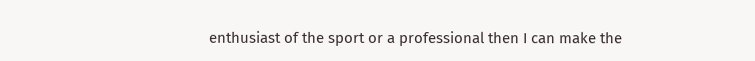enthusiast of the sport or a professional then I can make the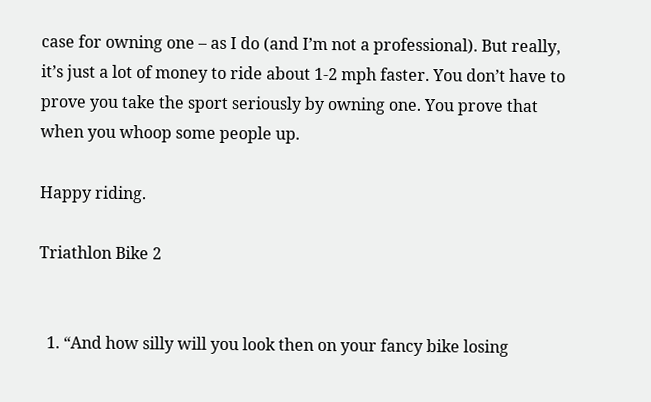case for owning one – as I do (and I’m not a professional). But really, it’s just a lot of money to ride about 1-2 mph faster. You don’t have to prove you take the sport seriously by owning one. You prove that when you whoop some people up.

Happy riding.

Triathlon Bike 2


  1. “And how silly will you look then on your fancy bike losing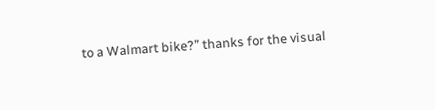to a Walmart bike?” thanks for the visual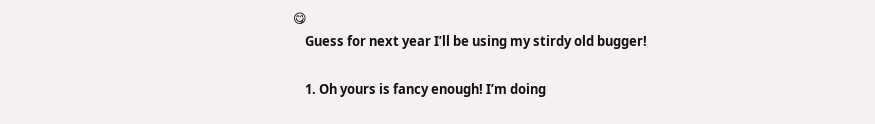😋
    Guess for next year I’ll be using my stirdy old bugger!

    1. Oh yours is fancy enough! I’m doing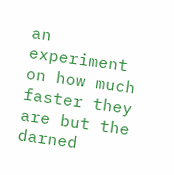an experiment on how much faster they are but the darned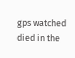gps watched died in the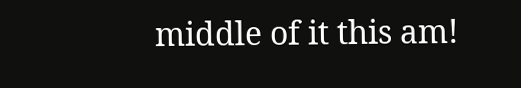middle of it this am!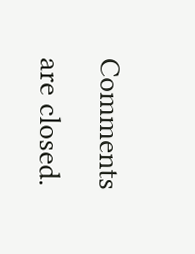Comments are closed.